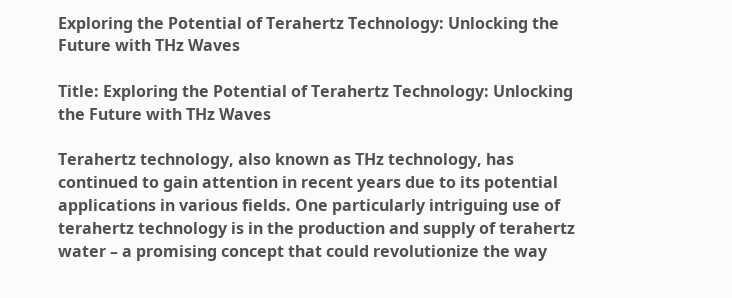Exploring the Potential of Terahertz Technology: Unlocking the Future with THz Waves

Title: Exploring the Potential of Terahertz Technology: Unlocking the Future with THz Waves

Terahertz technology, also known as THz technology, has continued to gain attention in recent years due to its potential applications in various fields. One particularly intriguing use of terahertz technology is in the production and supply of terahertz water – a promising concept that could revolutionize the way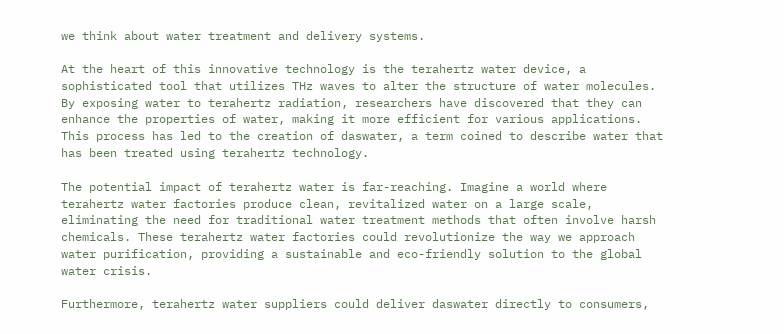we think about water treatment and delivery systems.

At the heart of this innovative technology is the terahertz water device, a sophisticated tool that utilizes THz waves to alter the structure of water molecules. By exposing water to terahertz radiation, researchers have discovered that they can enhance the properties of water, making it more efficient for various applications. This process has led to the creation of daswater, a term coined to describe water that has been treated using terahertz technology.

The potential impact of terahertz water is far-reaching. Imagine a world where terahertz water factories produce clean, revitalized water on a large scale, eliminating the need for traditional water treatment methods that often involve harsh chemicals. These terahertz water factories could revolutionize the way we approach water purification, providing a sustainable and eco-friendly solution to the global water crisis.

Furthermore, terahertz water suppliers could deliver daswater directly to consumers,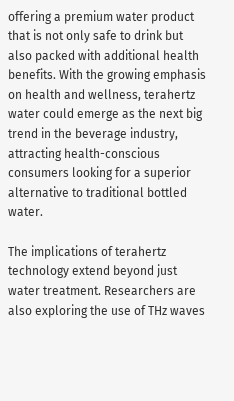offering a premium water product that is not only safe to drink but also packed with additional health benefits. With the growing emphasis on health and wellness, terahertz water could emerge as the next big trend in the beverage industry, attracting health-conscious consumers looking for a superior alternative to traditional bottled water.

The implications of terahertz technology extend beyond just water treatment. Researchers are also exploring the use of THz waves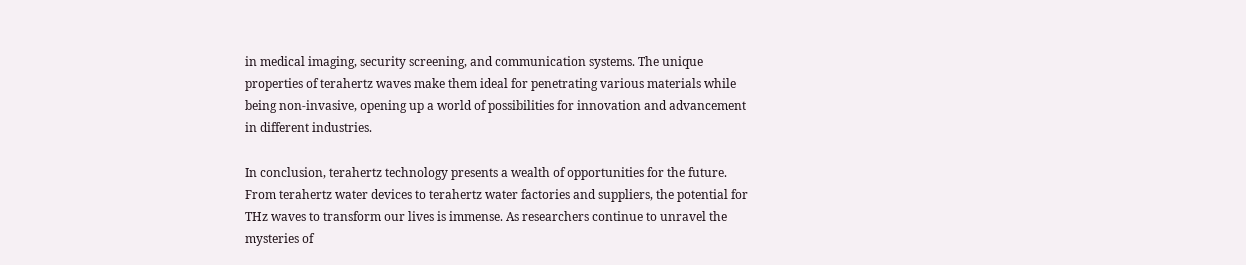in medical imaging, security screening, and communication systems. The unique properties of terahertz waves make them ideal for penetrating various materials while being non-invasive, opening up a world of possibilities for innovation and advancement in different industries.

In conclusion, terahertz technology presents a wealth of opportunities for the future. From terahertz water devices to terahertz water factories and suppliers, the potential for THz waves to transform our lives is immense. As researchers continue to unravel the mysteries of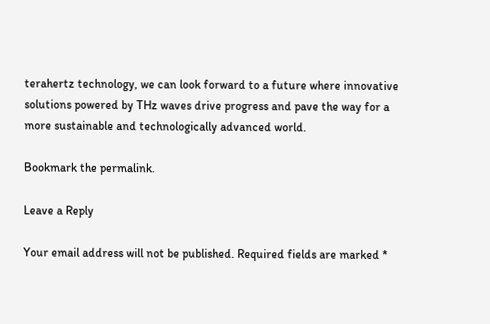terahertz technology, we can look forward to a future where innovative solutions powered by THz waves drive progress and pave the way for a more sustainable and technologically advanced world.

Bookmark the permalink.

Leave a Reply

Your email address will not be published. Required fields are marked *